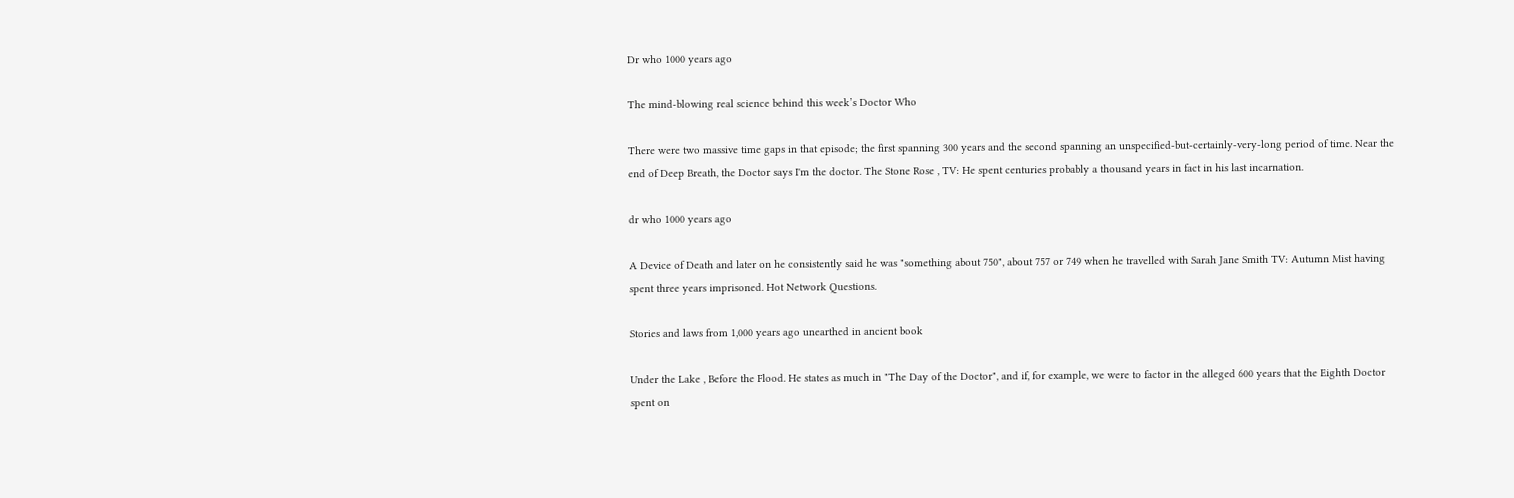Dr who 1000 years ago

The mind-blowing real science behind this week’s Doctor Who

There were two massive time gaps in that episode; the first spanning 300 years and the second spanning an unspecified-but-certainly-very-long period of time. Near the end of Deep Breath, the Doctor says I'm the doctor. The Stone Rose , TV: He spent centuries probably a thousand years in fact in his last incarnation.

dr who 1000 years ago

A Device of Death and later on he consistently said he was "something about 750", about 757 or 749 when he travelled with Sarah Jane Smith TV: Autumn Mist having spent three years imprisoned. Hot Network Questions.

Stories and laws from 1,000 years ago unearthed in ancient book

Under the Lake , Before the Flood. He states as much in "The Day of the Doctor", and if, for example, we were to factor in the alleged 600 years that the Eighth Doctor spent on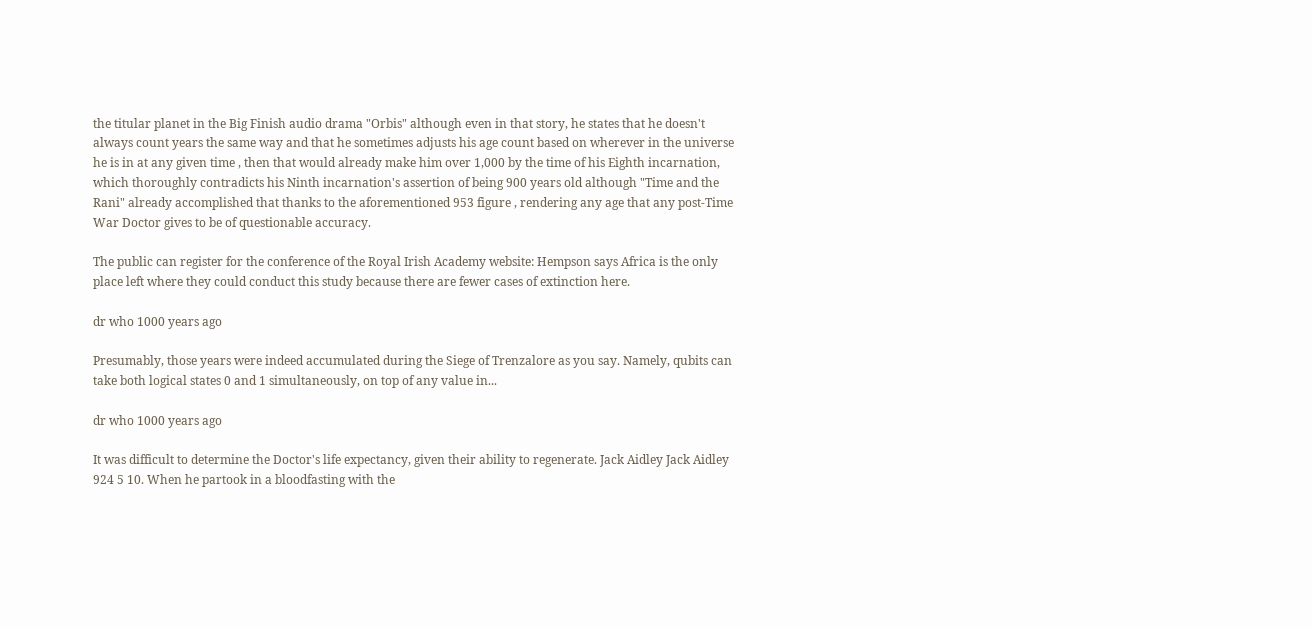the titular planet in the Big Finish audio drama "Orbis" although even in that story, he states that he doesn't always count years the same way and that he sometimes adjusts his age count based on wherever in the universe he is in at any given time , then that would already make him over 1,000 by the time of his Eighth incarnation, which thoroughly contradicts his Ninth incarnation's assertion of being 900 years old although "Time and the Rani" already accomplished that thanks to the aforementioned 953 figure , rendering any age that any post-Time War Doctor gives to be of questionable accuracy.

The public can register for the conference of the Royal Irish Academy website: Hempson says Africa is the only place left where they could conduct this study because there are fewer cases of extinction here.

dr who 1000 years ago

Presumably, those years were indeed accumulated during the Siege of Trenzalore as you say. Namely, qubits can take both logical states 0 and 1 simultaneously, on top of any value in...

dr who 1000 years ago

It was difficult to determine the Doctor's life expectancy, given their ability to regenerate. Jack Aidley Jack Aidley 924 5 10. When he partook in a bloodfasting with the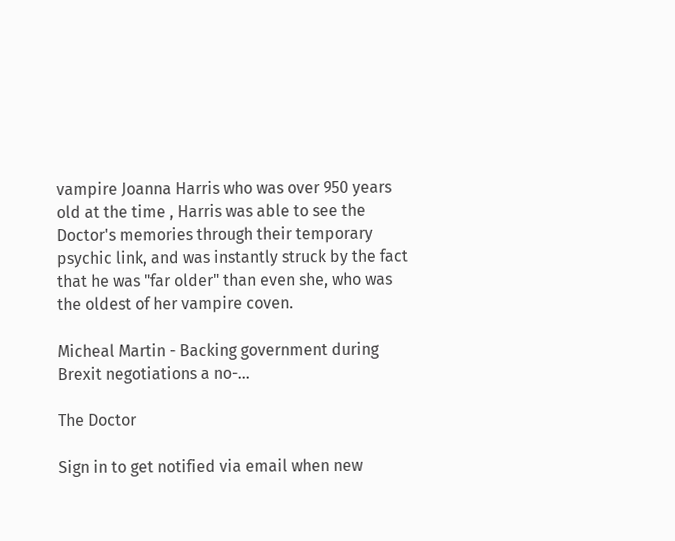vampire Joanna Harris who was over 950 years old at the time , Harris was able to see the Doctor's memories through their temporary psychic link, and was instantly struck by the fact that he was "far older" than even she, who was the oldest of her vampire coven.

Micheal Martin - Backing government during Brexit negotiations a no-...

The Doctor

Sign in to get notified via email when new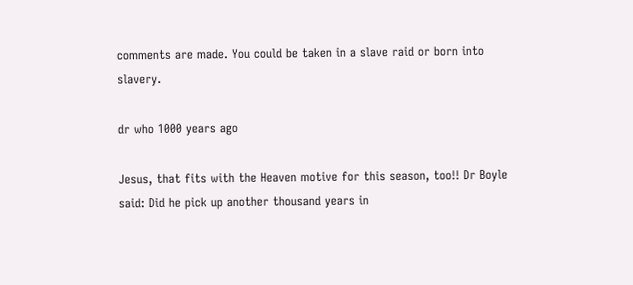comments are made. You could be taken in a slave raid or born into slavery.

dr who 1000 years ago

Jesus, that fits with the Heaven motive for this season, too!! Dr Boyle said: Did he pick up another thousand years in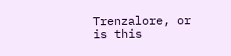Trenzalore, or is this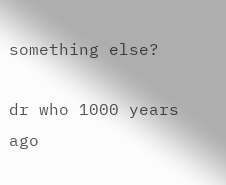something else?

dr who 1000 years ago